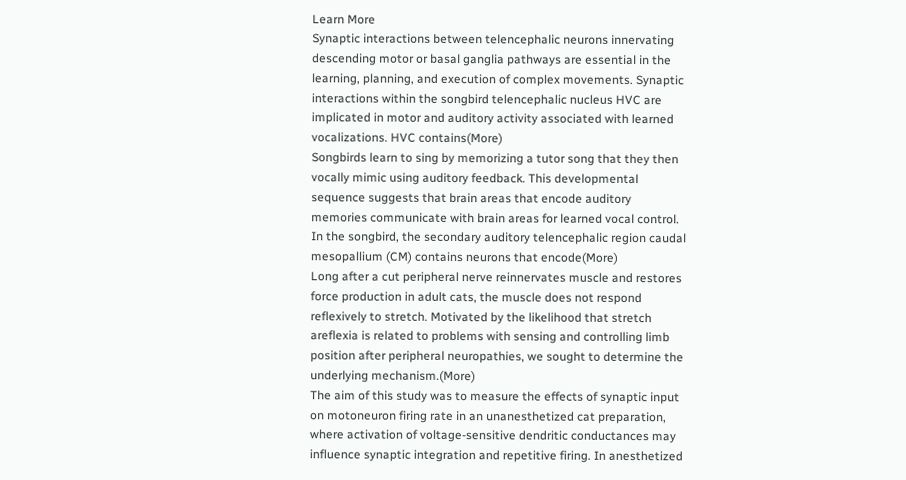Learn More
Synaptic interactions between telencephalic neurons innervating descending motor or basal ganglia pathways are essential in the learning, planning, and execution of complex movements. Synaptic interactions within the songbird telencephalic nucleus HVC are implicated in motor and auditory activity associated with learned vocalizations. HVC contains(More)
Songbirds learn to sing by memorizing a tutor song that they then vocally mimic using auditory feedback. This developmental sequence suggests that brain areas that encode auditory memories communicate with brain areas for learned vocal control. In the songbird, the secondary auditory telencephalic region caudal mesopallium (CM) contains neurons that encode(More)
Long after a cut peripheral nerve reinnervates muscle and restores force production in adult cats, the muscle does not respond reflexively to stretch. Motivated by the likelihood that stretch areflexia is related to problems with sensing and controlling limb position after peripheral neuropathies, we sought to determine the underlying mechanism.(More)
The aim of this study was to measure the effects of synaptic input on motoneuron firing rate in an unanesthetized cat preparation, where activation of voltage-sensitive dendritic conductances may influence synaptic integration and repetitive firing. In anesthetized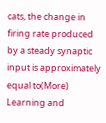cats, the change in firing rate produced by a steady synaptic input is approximately equal to(More)
Learning and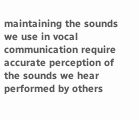maintaining the sounds we use in vocal communication require accurate perception of the sounds we hear performed by others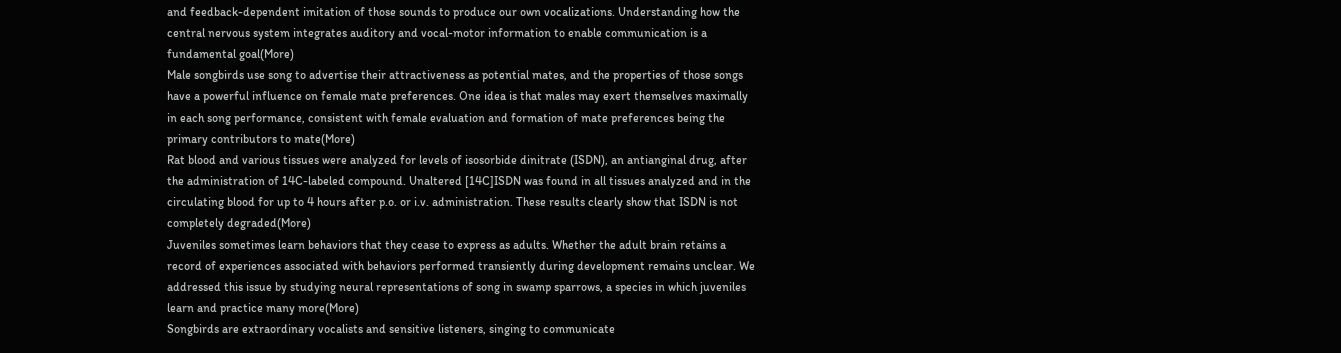and feedback-dependent imitation of those sounds to produce our own vocalizations. Understanding how the central nervous system integrates auditory and vocal-motor information to enable communication is a fundamental goal(More)
Male songbirds use song to advertise their attractiveness as potential mates, and the properties of those songs have a powerful influence on female mate preferences. One idea is that males may exert themselves maximally in each song performance, consistent with female evaluation and formation of mate preferences being the primary contributors to mate(More)
Rat blood and various tissues were analyzed for levels of isosorbide dinitrate (ISDN), an antianginal drug, after the administration of 14C-labeled compound. Unaltered [14C]ISDN was found in all tissues analyzed and in the circulating blood for up to 4 hours after p.o. or i.v. administration. These results clearly show that ISDN is not completely degraded(More)
Juveniles sometimes learn behaviors that they cease to express as adults. Whether the adult brain retains a record of experiences associated with behaviors performed transiently during development remains unclear. We addressed this issue by studying neural representations of song in swamp sparrows, a species in which juveniles learn and practice many more(More)
Songbirds are extraordinary vocalists and sensitive listeners, singing to communicate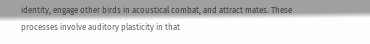identity, engage other birds in acoustical combat, and attract mates. These processes involve auditory plasticity in that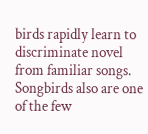birds rapidly learn to discriminate novel from familiar songs. Songbirds also are one of the few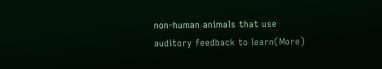non-human animals that use auditory feedback to learn(More)